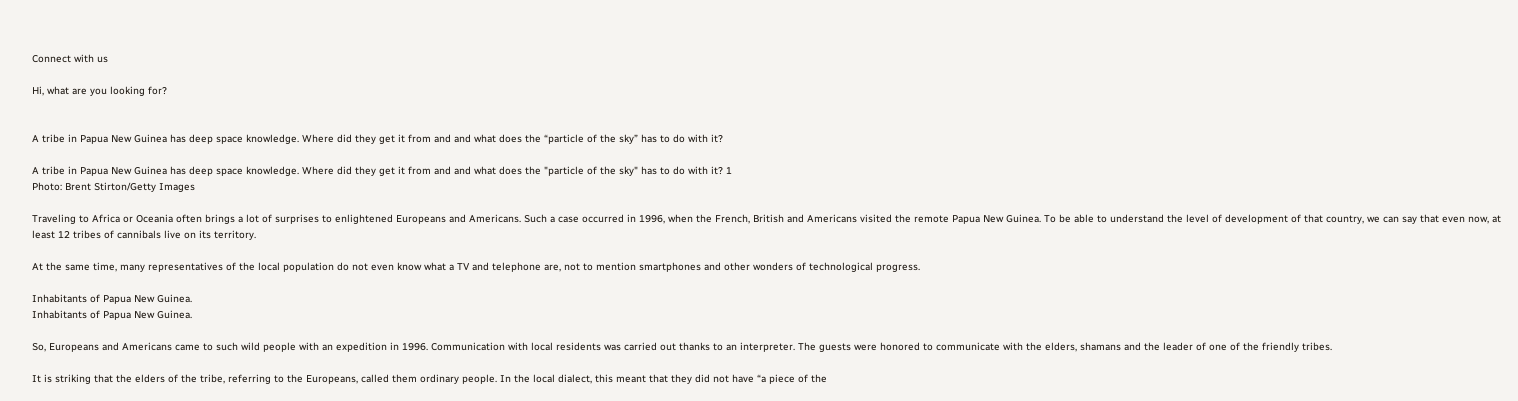Connect with us

Hi, what are you looking for?


A tribe in Papua New Guinea has deep space knowledge. Where did they get it from and and what does the “particle of the sky” has to do with it?

A tribe in Papua New Guinea has deep space knowledge. Where did they get it from and and what does the "particle of the sky" has to do with it? 1
Photo: Brent Stirton/Getty Images

Traveling to Africa or Oceania often brings a lot of surprises to enlightened Europeans and Americans. Such a case occurred in 1996, when the French, British and Americans visited the remote Papua New Guinea. To be able to understand the level of development of that country, we can say that even now, at least 12 tribes of cannibals live on its territory.

At the same time, many representatives of the local population do not even know what a TV and telephone are, not to mention smartphones and other wonders of technological progress.

Inhabitants of Papua New Guinea.
Inhabitants of Papua New Guinea.

So, Europeans and Americans came to such wild people with an expedition in 1996. Communication with local residents was carried out thanks to an interpreter. The guests were honored to communicate with the elders, shamans and the leader of one of the friendly tribes.

It is striking that the elders of the tribe, referring to the Europeans, called them ordinary people. In the local dialect, this meant that they did not have “a piece of the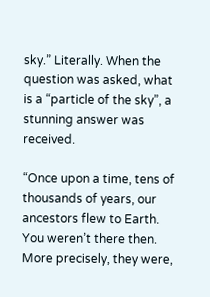sky.” Literally. When the question was asked, what is a “particle of the sky”, a stunning answer was received.

“Once upon a time, tens of thousands of years, our ancestors flew to Earth. You weren’t there then. More precisely, they were,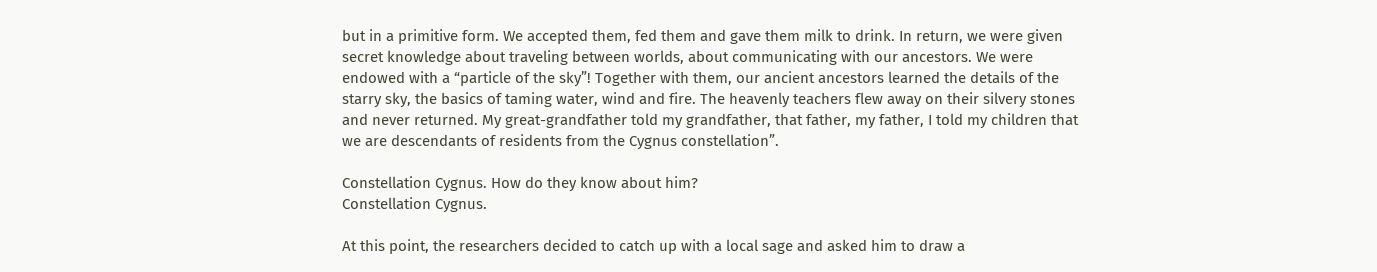but in a primitive form. We accepted them, fed them and gave them milk to drink. In return, we were given secret knowledge about traveling between worlds, about communicating with our ancestors. We were endowed with a “particle of the sky”! Together with them, our ancient ancestors learned the details of the starry sky, the basics of taming water, wind and fire. The heavenly teachers flew away on their silvery stones and never returned. My great-grandfather told my grandfather, that father, my father, I told my children that we are descendants of residents from the Cygnus constellation”.

Constellation Cygnus. How do they know about him?
Constellation Cygnus.

At this point, the researchers decided to catch up with a local sage and asked him to draw a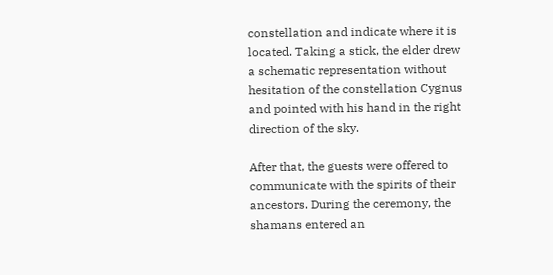constellation and indicate where it is located. Taking a stick, the elder drew a schematic representation without hesitation of the constellation Cygnus and pointed with his hand in the right direction of the sky.

After that, the guests were offered to communicate with the spirits of their ancestors. During the ceremony, the shamans entered an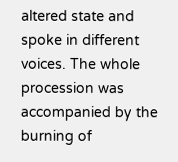altered state and spoke in different voices. The whole procession was accompanied by the burning of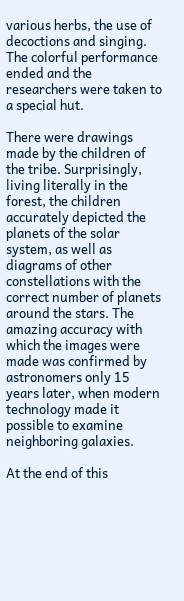various herbs, the use of decoctions and singing. The colorful performance ended and the researchers were taken to a special hut.

There were drawings made by the children of the tribe. Surprisingly, living literally in the forest, the children accurately depicted the planets of the solar system, as well as diagrams of other constellations with the correct number of planets around the stars. The amazing accuracy with which the images were made was confirmed by astronomers only 15 years later, when modern technology made it possible to examine neighboring galaxies.

At the end of this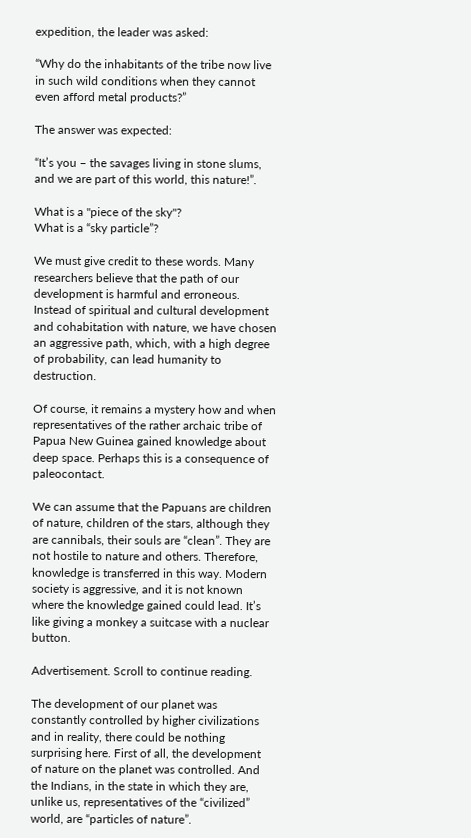expedition, the leader was asked:

“Why do the inhabitants of the tribe now live in such wild conditions when they cannot even afford metal products?”

The answer was expected:

“It’s you – the savages living in stone slums, and we are part of this world, this nature!”.

What is a "piece of the sky"?
What is a “sky particle”?

We must give credit to these words. Many researchers believe that the path of our development is harmful and erroneous. Instead of spiritual and cultural development and cohabitation with nature, we have chosen an aggressive path, which, with a high degree of probability, can lead humanity to destruction.

Of course, it remains a mystery how and when representatives of the rather archaic tribe of Papua New Guinea gained knowledge about deep space. Perhaps this is a consequence of paleocontact.

We can assume that the Papuans are children of nature, children of the stars, although they are cannibals, their souls are “clean”. They are not hostile to nature and others. Therefore, knowledge is transferred in this way. Modern society is aggressive, and it is not known where the knowledge gained could lead. It’s like giving a monkey a suitcase with a nuclear button.

Advertisement. Scroll to continue reading.

The development of our planet was constantly controlled by higher civilizations and in reality, there could be nothing surprising here. First of all, the development of nature on the planet was controlled. And the Indians, in the state in which they are, unlike us, representatives of the “civilized” world, are “particles of nature”.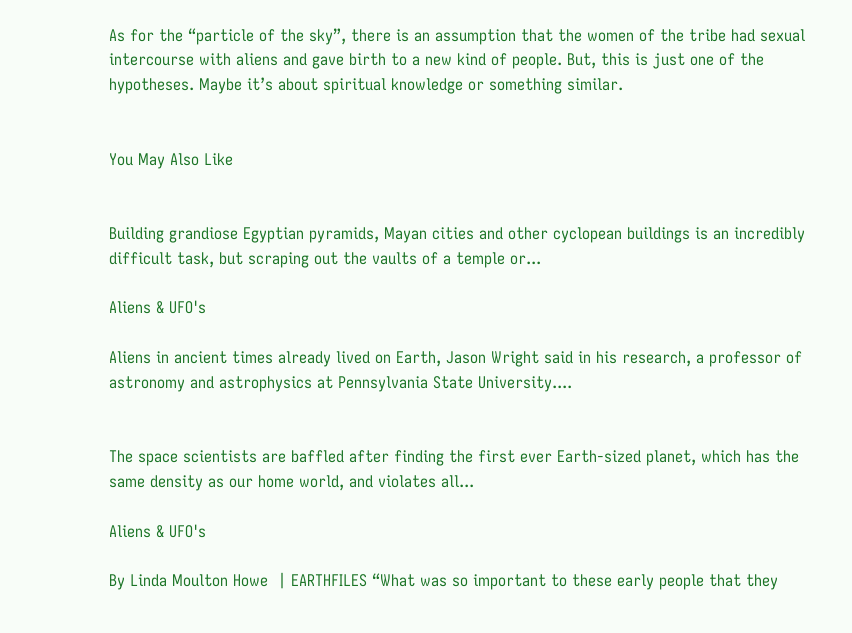As for the “particle of the sky”, there is an assumption that the women of the tribe had sexual intercourse with aliens and gave birth to a new kind of people. But, this is just one of the hypotheses. Maybe it’s about spiritual knowledge or something similar.


You May Also Like


Building grandiose Egyptian pyramids, Mayan cities and other cyclopean buildings is an incredibly difficult task, but scraping out the vaults of a temple or...

Aliens & UFO's

Aliens in ancient times already lived on Earth, Jason Wright said in his research, a professor of astronomy and astrophysics at Pennsylvania State University....


The space scientists are baffled after finding the first ever Earth-sized planet, which has the same density as our home world, and violates all...

Aliens & UFO's

By Linda Moulton Howe  | EARTHFILES “What was so important to these early people that they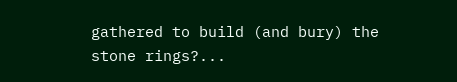gathered to build (and bury) the stone rings?...